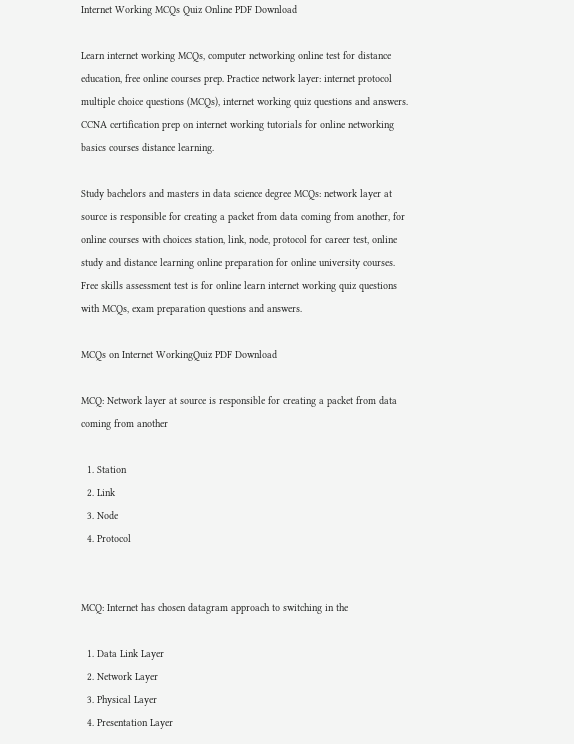Internet Working MCQs Quiz Online PDF Download

Learn internet working MCQs, computer networking online test for distance education, free online courses prep. Practice network layer: internet protocol multiple choice questions (MCQs), internet working quiz questions and answers. CCNA certification prep on internet working tutorials for online networking basics courses distance learning.

Study bachelors and masters in data science degree MCQs: network layer at source is responsible for creating a packet from data coming from another, for online courses with choices station, link, node, protocol for career test, online study and distance learning online preparation for online university courses. Free skills assessment test is for online learn internet working quiz questions with MCQs, exam preparation questions and answers.

MCQs on Internet WorkingQuiz PDF Download

MCQ: Network layer at source is responsible for creating a packet from data coming from another

  1. Station
  2. Link
  3. Node
  4. Protocol


MCQ: Internet has chosen datagram approach to switching in the

  1. Data Link Layer
  2. Network Layer
  3. Physical Layer
  4. Presentation Layer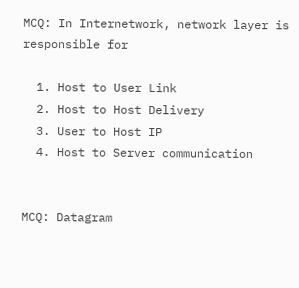MCQ: In Internetwork, network layer is responsible for

  1. Host to User Link
  2. Host to Host Delivery
  3. User to Host IP
  4. Host to Server communication


MCQ: Datagram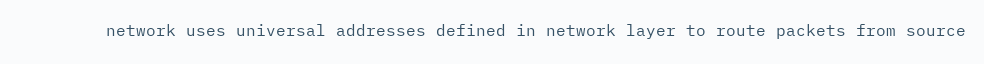network uses universal addresses defined in network layer to route packets from source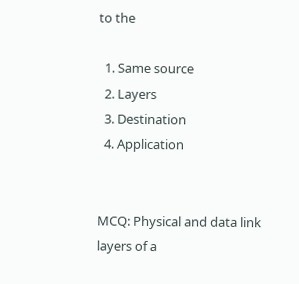to the

  1. Same source
  2. Layers
  3. Destination
  4. Application


MCQ: Physical and data link layers of a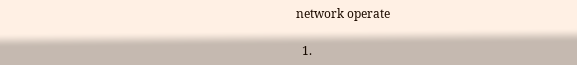network operate

  1.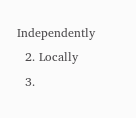Independently
  2. Locally
  3.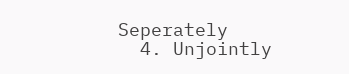Seperately
  4. Unjointly